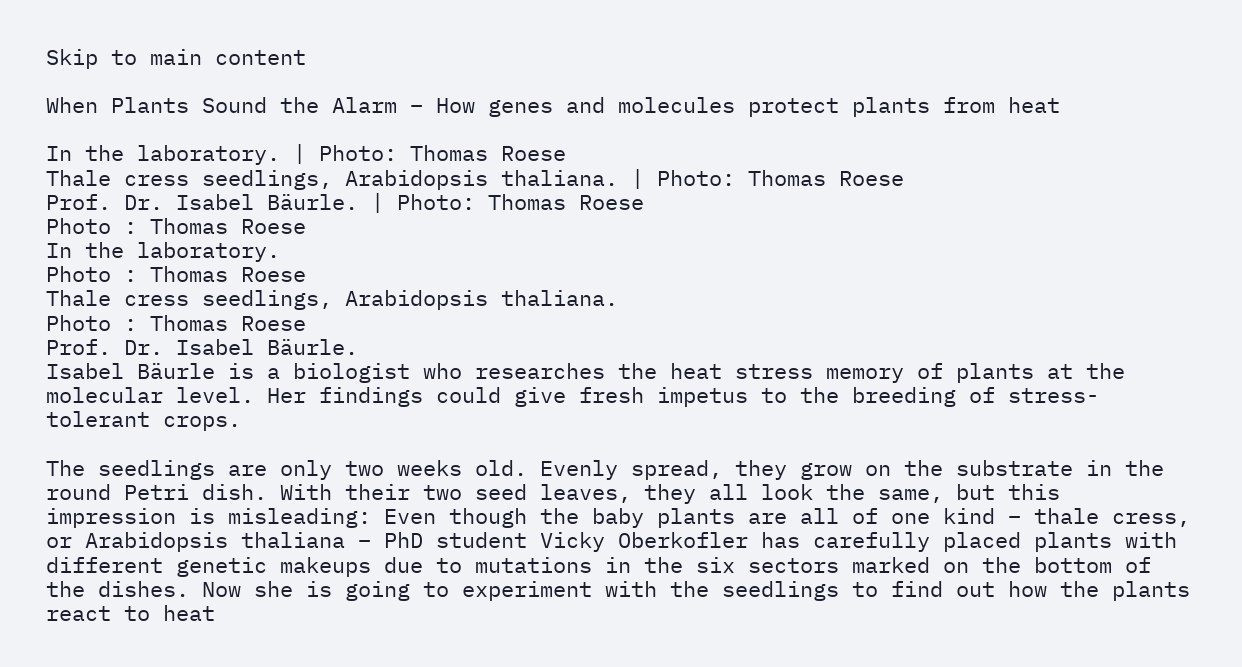Skip to main content

When Plants Sound the Alarm – How genes and molecules protect plants from heat

In the laboratory. | Photo: Thomas Roese
Thale cress seedlings, Arabidopsis thaliana. | Photo: Thomas Roese
Prof. Dr. Isabel Bäurle. | Photo: Thomas Roese
Photo : Thomas Roese
In the laboratory.
Photo : Thomas Roese
Thale cress seedlings, Arabidopsis thaliana.
Photo : Thomas Roese
Prof. Dr. Isabel Bäurle.
Isabel Bäurle is a biologist who researches the heat stress memory of plants at the molecular level. Her findings could give fresh impetus to the breeding of stress-tolerant crops.

The seedlings are only two weeks old. Evenly spread, they grow on the substrate in the round Petri dish. With their two seed leaves, they all look the same, but this impression is misleading: Even though the baby plants are all of one kind – thale cress, or Arabidopsis thaliana – PhD student Vicky Oberkofler has carefully placed plants with different genetic makeups due to mutations in the six sectors marked on the bottom of the dishes. Now she is going to experiment with the seedlings to find out how the plants react to heat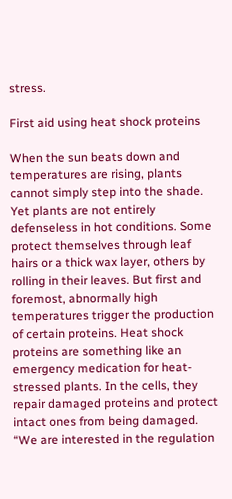stress.

First aid using heat shock proteins

When the sun beats down and temperatures are rising, plants cannot simply step into the shade. Yet plants are not entirely defenseless in hot conditions. Some protect themselves through leaf hairs or a thick wax layer, others by rolling in their leaves. But first and foremost, abnormally high temperatures trigger the production of certain proteins. Heat shock proteins are something like an emergency medication for heat-stressed plants. In the cells, they repair damaged proteins and protect intact ones from being damaged. “We are interested in the regulation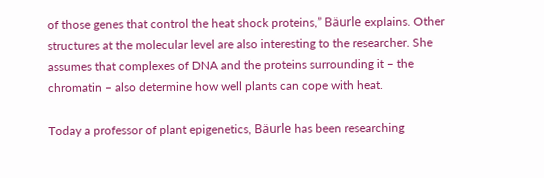of those genes that control the heat shock proteins,” Bäurle explains. Other structures at the molecular level are also interesting to the researcher. She assumes that complexes of DNA and the proteins surrounding it – the chromatin – also determine how well plants can cope with heat.

Today a professor of plant epigenetics, Bäurle has been researching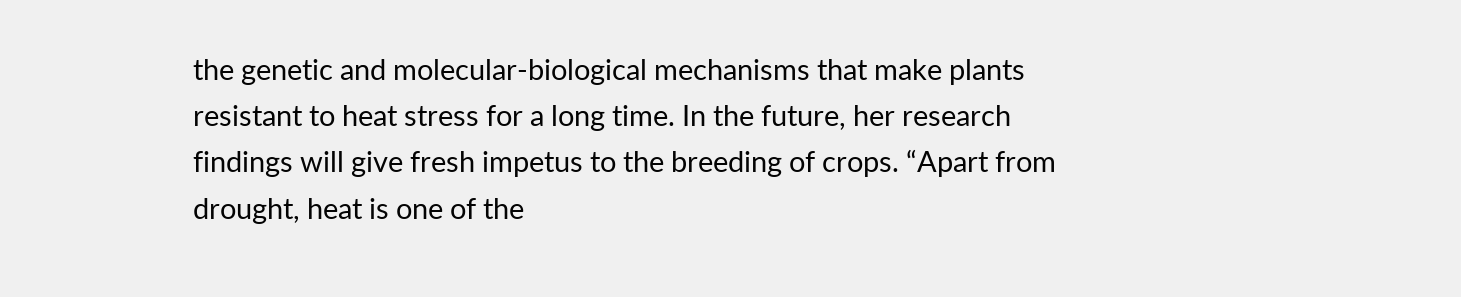the genetic and molecular-biological mechanisms that make plants resistant to heat stress for a long time. In the future, her research findings will give fresh impetus to the breeding of crops. “Apart from drought, heat is one of the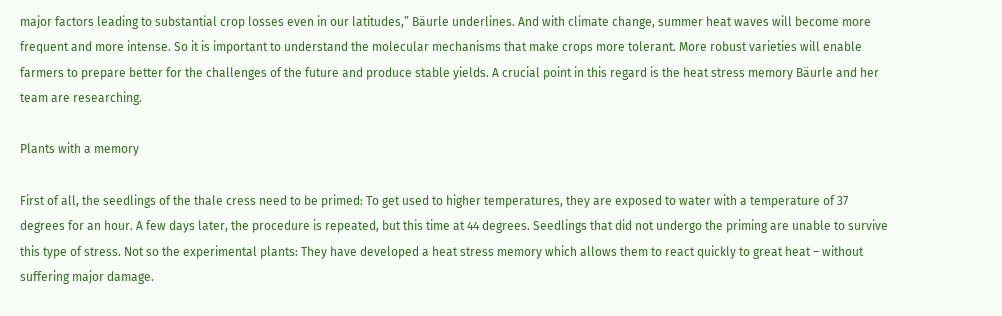major factors leading to substantial crop losses even in our latitudes,” Bäurle underlines. And with climate change, summer heat waves will become more frequent and more intense. So it is important to understand the molecular mechanisms that make crops more tolerant. More robust varieties will enable farmers to prepare better for the challenges of the future and produce stable yields. A crucial point in this regard is the heat stress memory Bäurle and her team are researching.

Plants with a memory

First of all, the seedlings of the thale cress need to be primed: To get used to higher temperatures, they are exposed to water with a temperature of 37 degrees for an hour. A few days later, the procedure is repeated, but this time at 44 degrees. Seedlings that did not undergo the priming are unable to survive this type of stress. Not so the experimental plants: They have developed a heat stress memory which allows them to react quickly to great heat – without suffering major damage.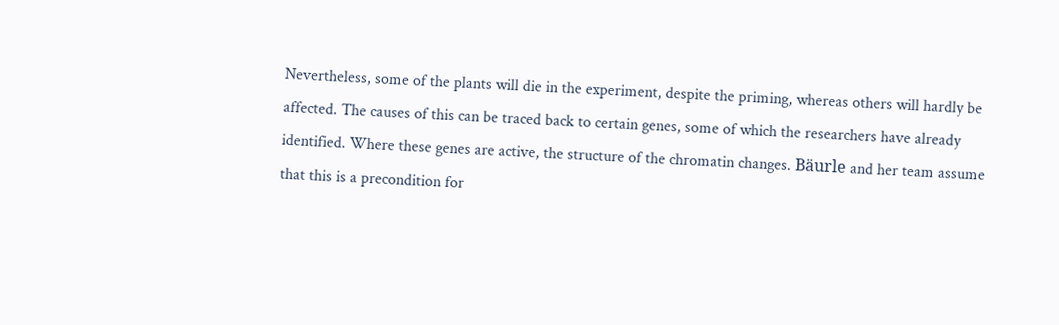Nevertheless, some of the plants will die in the experiment, despite the priming, whereas others will hardly be affected. The causes of this can be traced back to certain genes, some of which the researchers have already identified. Where these genes are active, the structure of the chromatin changes. Bäurle and her team assume that this is a precondition for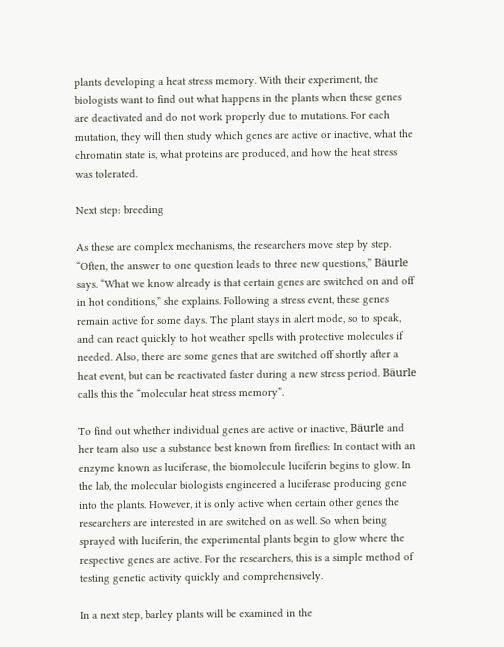plants developing a heat stress memory. With their experiment, the biologists want to find out what happens in the plants when these genes are deactivated and do not work properly due to mutations. For each mutation, they will then study which genes are active or inactive, what the chromatin state is, what proteins are produced, and how the heat stress was tolerated.

Next step: breeding

As these are complex mechanisms, the researchers move step by step. “Often, the answer to one question leads to three new questions,” Bäurle says. “What we know already is that certain genes are switched on and off in hot conditions,” she explains. Following a stress event, these genes remain active for some days. The plant stays in alert mode, so to speak, and can react quickly to hot weather spells with protective molecules if needed. Also, there are some genes that are switched off shortly after a heat event, but can be reactivated faster during a new stress period. Bäurle calls this the “molecular heat stress memory”.

To find out whether individual genes are active or inactive, Bäurle and her team also use a substance best known from fireflies: In contact with an enzyme known as luciferase, the biomolecule luciferin begins to glow. In the lab, the molecular biologists engineered a luciferase producing gene into the plants. However, it is only active when certain other genes the researchers are interested in are switched on as well. So when being sprayed with luciferin, the experimental plants begin to glow where the respective genes are active. For the researchers, this is a simple method of testing genetic activity quickly and comprehensively.

In a next step, barley plants will be examined in the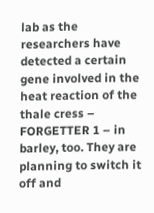lab as the researchers have detected a certain gene involved in the heat reaction of the thale cress – FORGETTER 1 – in barley, too. They are planning to switch it off and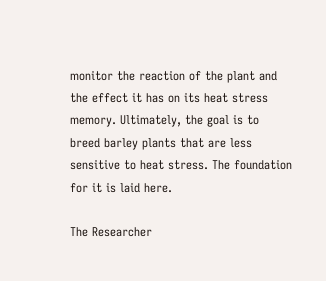monitor the reaction of the plant and the effect it has on its heat stress memory. Ultimately, the goal is to breed barley plants that are less sensitive to heat stress. The foundation for it is laid here.

The Researcher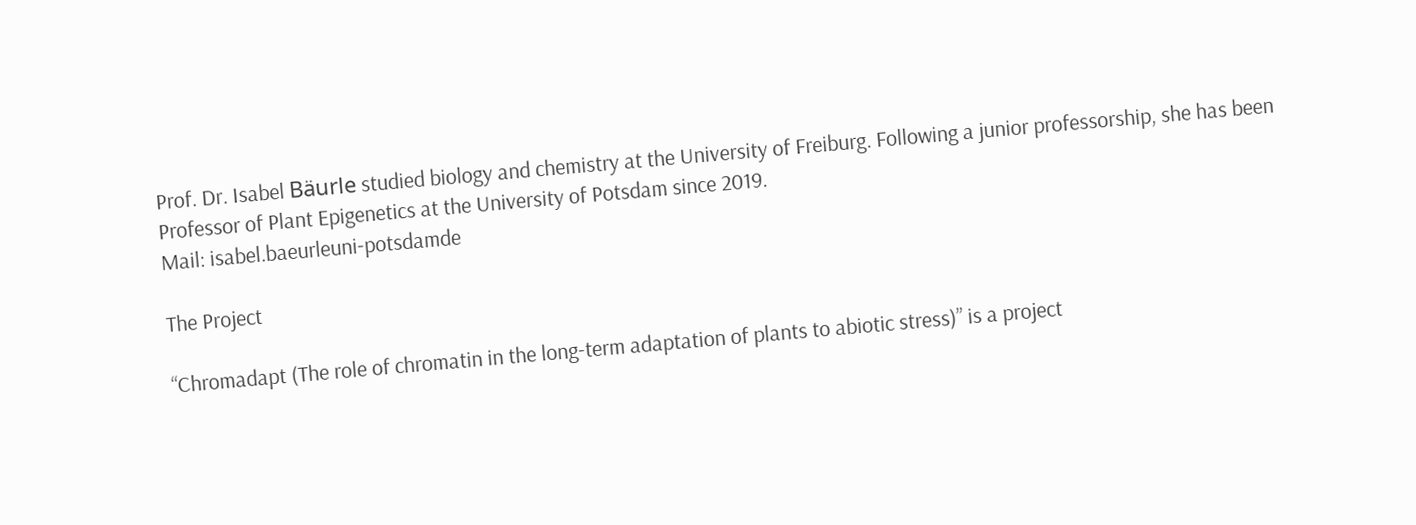Prof. Dr. Isabel Bäurle studied biology and chemistry at the University of Freiburg. Following a junior professorship, she has been Professor of Plant Epigenetics at the University of Potsdam since 2019.
Mail: isabel.baeurleuni-potsdamde

The Project

“Chromadapt (The role of chromatin in the long-term adaptation of plants to abiotic stress)” is a project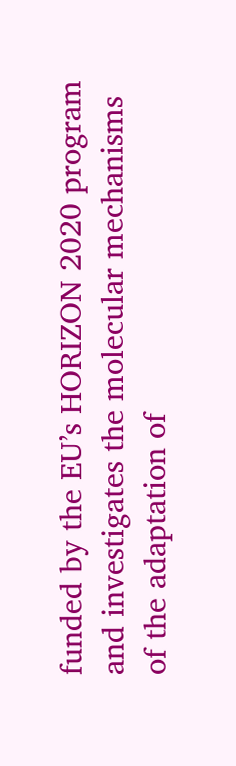funded by the EU’s HORIZON 2020 program and investigates the molecular mechanisms of the adaptation of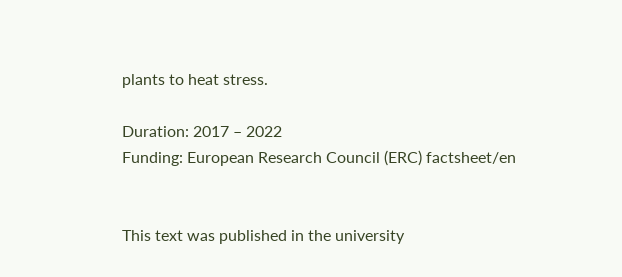plants to heat stress.

Duration: 2017 – 2022
Funding: European Research Council (ERC) factsheet/en


This text was published in the university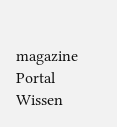magazine Portal Wissen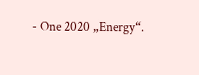- One 2020 „Energy“.